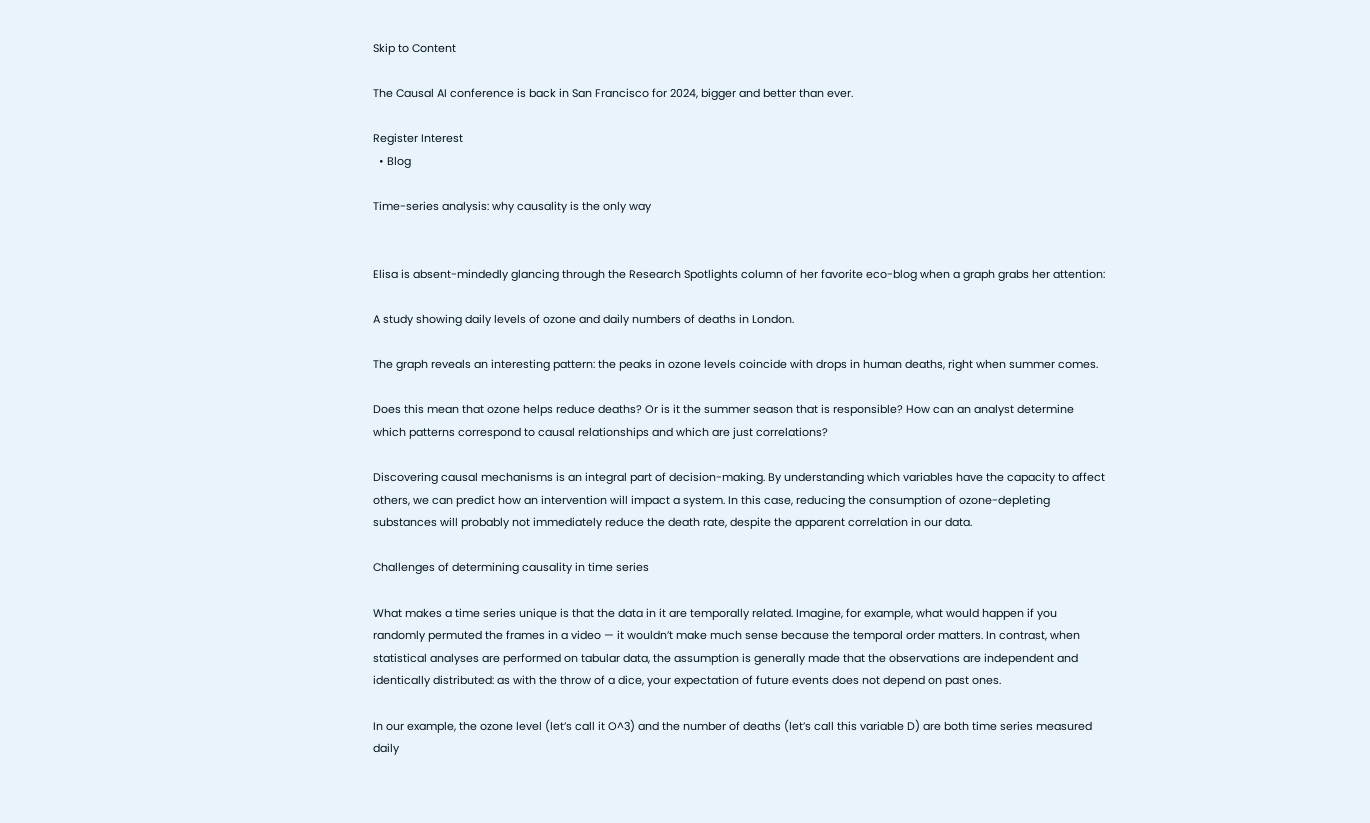Skip to Content

The Causal AI conference is back in San Francisco for 2024, bigger and better than ever.

Register Interest
  • Blog

Time-series analysis: why causality is the only way


Elisa is absent-mindedly glancing through the Research Spotlights column of her favorite eco-blog when a graph grabs her attention:

A study showing daily levels of ozone and daily numbers of deaths in London.

The graph reveals an interesting pattern: the peaks in ozone levels coincide with drops in human deaths, right when summer comes.

Does this mean that ozone helps reduce deaths? Or is it the summer season that is responsible? How can an analyst determine which patterns correspond to causal relationships and which are just correlations?

Discovering causal mechanisms is an integral part of decision-making. By understanding which variables have the capacity to affect others, we can predict how an intervention will impact a system. In this case, reducing the consumption of ozone-depleting substances will probably not immediately reduce the death rate, despite the apparent correlation in our data.

Challenges of determining causality in time series

What makes a time series unique is that the data in it are temporally related. Imagine, for example, what would happen if you randomly permuted the frames in a video — it wouldn’t make much sense because the temporal order matters. In contrast, when statistical analyses are performed on tabular data, the assumption is generally made that the observations are independent and identically distributed: as with the throw of a dice, your expectation of future events does not depend on past ones.

In our example, the ozone level (let’s call it O^3) and the number of deaths (let’s call this variable D) are both time series measured daily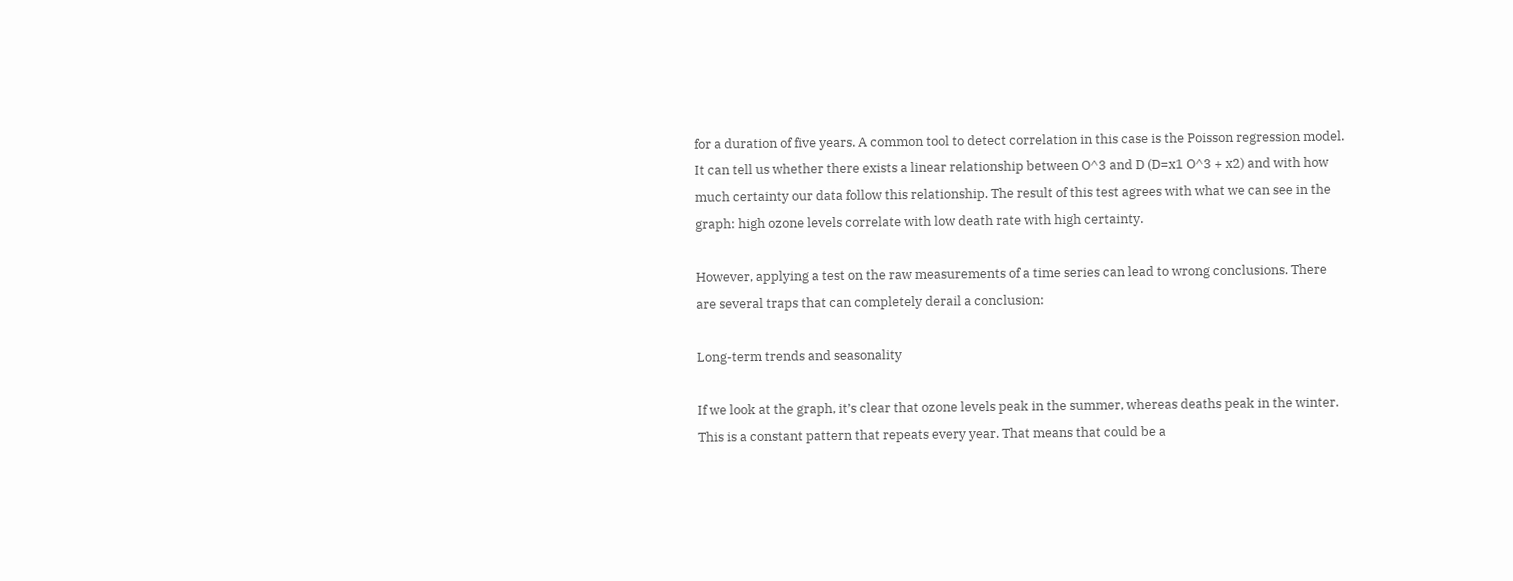for a duration of five years. A common tool to detect correlation in this case is the Poisson regression model. It can tell us whether there exists a linear relationship between O^3 and D (D=x1 O^3 + x2) and with how much certainty our data follow this relationship. The result of this test agrees with what we can see in the graph: high ozone levels correlate with low death rate with high certainty.

However, applying a test on the raw measurements of a time series can lead to wrong conclusions. There are several traps that can completely derail a conclusion:

Long-term trends and seasonality

If we look at the graph, it’s clear that ozone levels peak in the summer, whereas deaths peak in the winter. This is a constant pattern that repeats every year. That means that could be a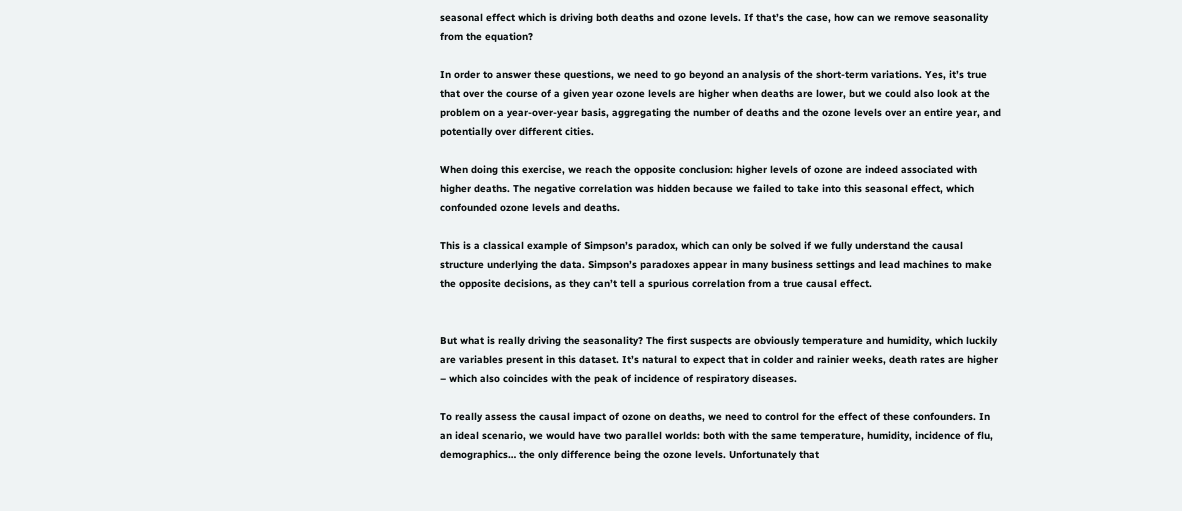seasonal effect which is driving both deaths and ozone levels. If that’s the case, how can we remove seasonality from the equation?

In order to answer these questions, we need to go beyond an analysis of the short-term variations. Yes, it’s true that over the course of a given year ozone levels are higher when deaths are lower, but we could also look at the problem on a year-over-year basis, aggregating the number of deaths and the ozone levels over an entire year, and potentially over different cities.

When doing this exercise, we reach the opposite conclusion: higher levels of ozone are indeed associated with higher deaths. The negative correlation was hidden because we failed to take into this seasonal effect, which confounded ozone levels and deaths.

This is a classical example of Simpson’s paradox, which can only be solved if we fully understand the causal structure underlying the data. Simpson’s paradoxes appear in many business settings and lead machines to make the opposite decisions, as they can’t tell a spurious correlation from a true causal effect.


But what is really driving the seasonality? The first suspects are obviously temperature and humidity, which luckily are variables present in this dataset. It’s natural to expect that in colder and rainier weeks, death rates are higher – which also coincides with the peak of incidence of respiratory diseases.

To really assess the causal impact of ozone on deaths, we need to control for the effect of these confounders. In an ideal scenario, we would have two parallel worlds: both with the same temperature, humidity, incidence of flu, demographics… the only difference being the ozone levels. Unfortunately that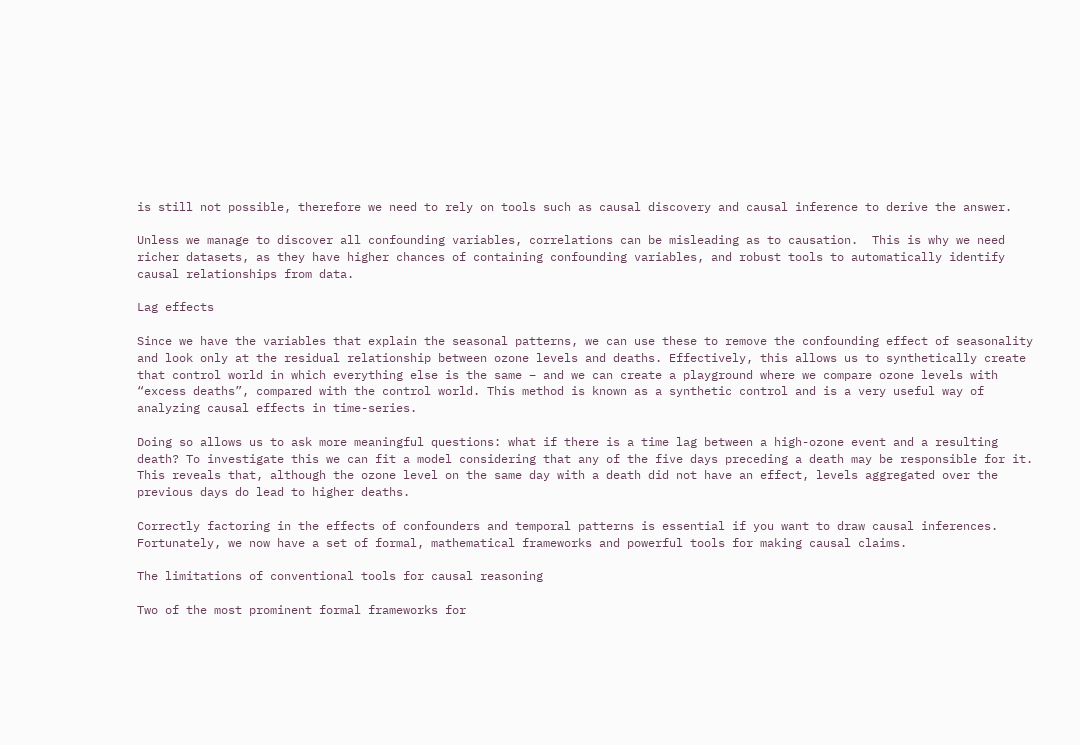is still not possible, therefore we need to rely on tools such as causal discovery and causal inference to derive the answer.

Unless we manage to discover all confounding variables, correlations can be misleading as to causation.  This is why we need richer datasets, as they have higher chances of containing confounding variables, and robust tools to automatically identify causal relationships from data.

Lag effects

Since we have the variables that explain the seasonal patterns, we can use these to remove the confounding effect of seasonality and look only at the residual relationship between ozone levels and deaths. Effectively, this allows us to synthetically create that control world in which everything else is the same – and we can create a playground where we compare ozone levels with “excess deaths”, compared with the control world. This method is known as a synthetic control and is a very useful way of analyzing causal effects in time-series.

Doing so allows us to ask more meaningful questions: what if there is a time lag between a high-ozone event and a resulting death? To investigate this we can fit a model considering that any of the five days preceding a death may be responsible for it. This reveals that, although the ozone level on the same day with a death did not have an effect, levels aggregated over the previous days do lead to higher deaths.

Correctly factoring in the effects of confounders and temporal patterns is essential if you want to draw causal inferences. Fortunately, we now have a set of formal, mathematical frameworks and powerful tools for making causal claims.

The limitations of conventional tools for causal reasoning

Two of the most prominent formal frameworks for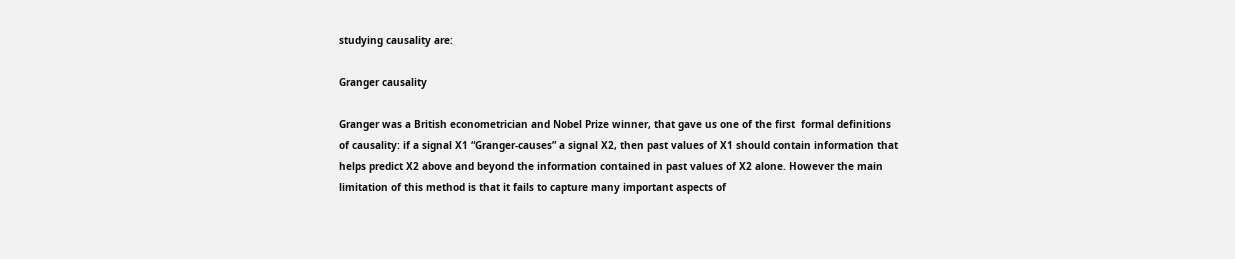studying causality are:

Granger causality

Granger was a British econometrician and Nobel Prize winner, that gave us one of the first  formal definitions of causality: if a signal X1 “Granger-causes” a signal X2, then past values of X1 should contain information that helps predict X2 above and beyond the information contained in past values of X2 alone. However the main limitation of this method is that it fails to capture many important aspects of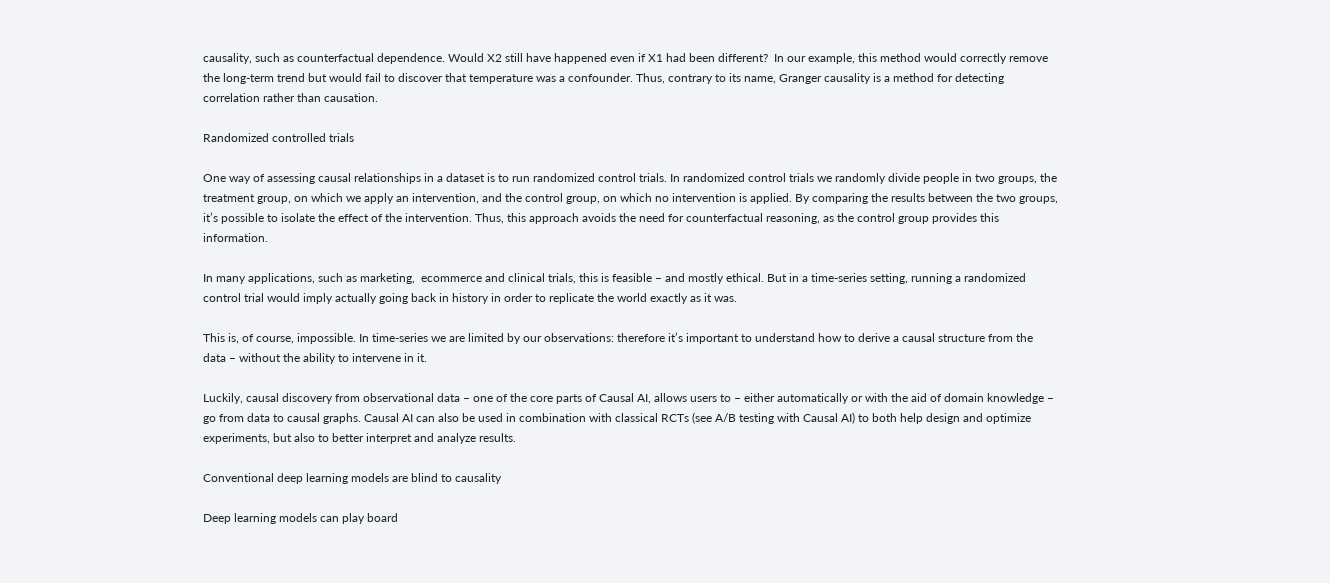causality, such as counterfactual dependence. Would X2 still have happened even if X1 had been different?  In our example, this method would correctly remove the long-term trend but would fail to discover that temperature was a confounder. Thus, contrary to its name, Granger causality is a method for detecting correlation rather than causation.

Randomized controlled trials

One way of assessing causal relationships in a dataset is to run randomized control trials. In randomized control trials we randomly divide people in two groups, the treatment group, on which we apply an intervention, and the control group, on which no intervention is applied. By comparing the results between the two groups, it’s possible to isolate the effect of the intervention. Thus, this approach avoids the need for counterfactual reasoning, as the control group provides this information.

In many applications, such as marketing,  ecommerce and clinical trials, this is feasible – and mostly ethical. But in a time-series setting, running a randomized control trial would imply actually going back in history in order to replicate the world exactly as it was.

This is, of course, impossible. In time-series we are limited by our observations: therefore it’s important to understand how to derive a causal structure from the data – without the ability to intervene in it.

Luckily, causal discovery from observational data – one of the core parts of Causal AI, allows users to – either automatically or with the aid of domain knowledge – go from data to causal graphs. Causal AI can also be used in combination with classical RCTs (see A/B testing with Causal AI) to both help design and optimize experiments, but also to better interpret and analyze results.

Conventional deep learning models are blind to causality

Deep learning models can play board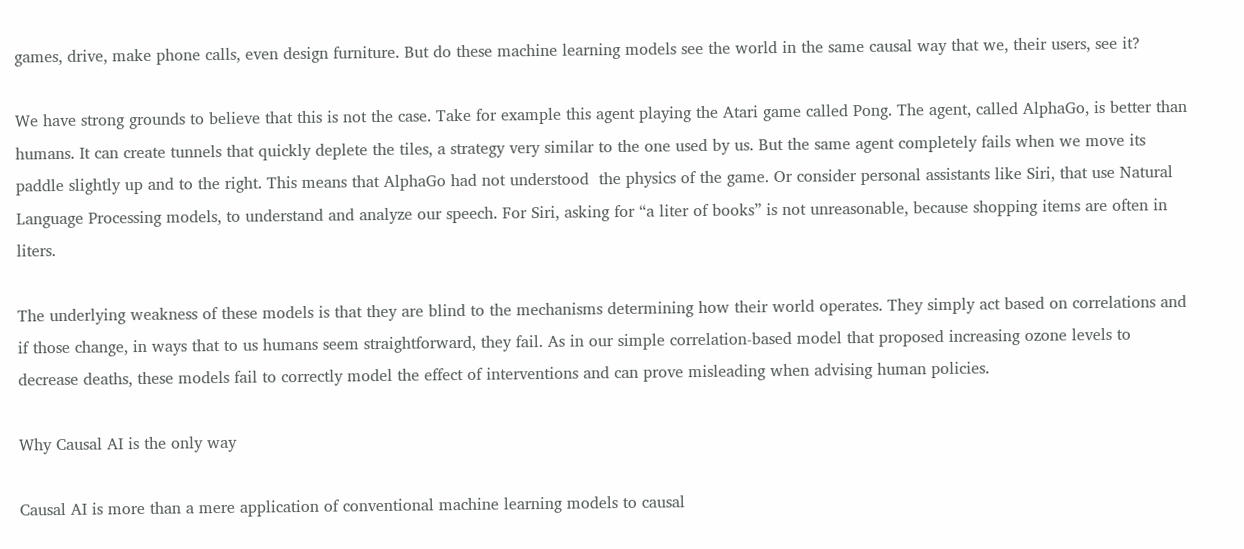games, drive, make phone calls, even design furniture. But do these machine learning models see the world in the same causal way that we, their users, see it?

We have strong grounds to believe that this is not the case. Take for example this agent playing the Atari game called Pong. The agent, called AlphaGo, is better than humans. It can create tunnels that quickly deplete the tiles, a strategy very similar to the one used by us. But the same agent completely fails when we move its paddle slightly up and to the right. This means that AlphaGo had not understood  the physics of the game. Or consider personal assistants like Siri, that use Natural Language Processing models, to understand and analyze our speech. For Siri, asking for “a liter of books” is not unreasonable, because shopping items are often in liters.

The underlying weakness of these models is that they are blind to the mechanisms determining how their world operates. They simply act based on correlations and if those change, in ways that to us humans seem straightforward, they fail. As in our simple correlation-based model that proposed increasing ozone levels to decrease deaths, these models fail to correctly model the effect of interventions and can prove misleading when advising human policies.

Why Causal AI is the only way

Causal AI is more than a mere application of conventional machine learning models to causal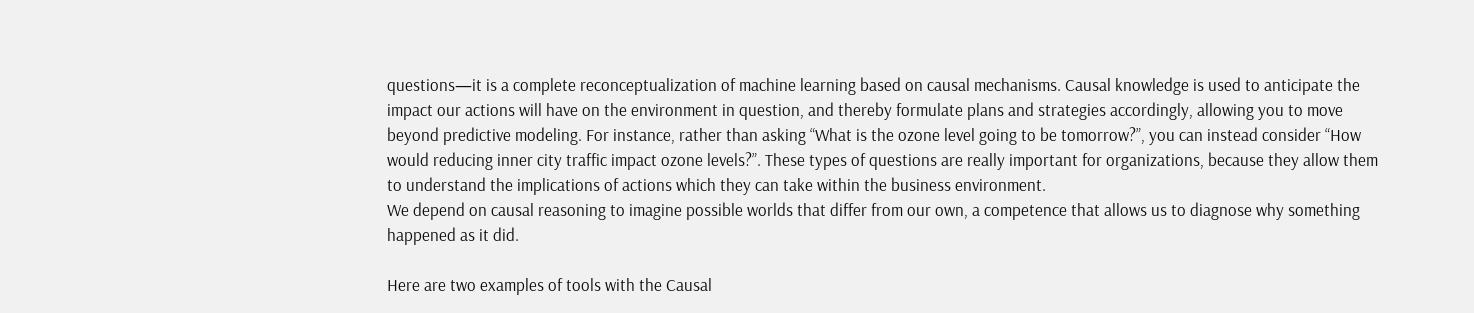questions—it is a complete reconceptualization of machine learning based on causal mechanisms. Causal knowledge is used to anticipate the impact our actions will have on the environment in question, and thereby formulate plans and strategies accordingly, allowing you to move beyond predictive modeling. For instance, rather than asking “What is the ozone level going to be tomorrow?”, you can instead consider “How would reducing inner city traffic impact ozone levels?”. These types of questions are really important for organizations, because they allow them to understand the implications of actions which they can take within the business environment.
We depend on causal reasoning to imagine possible worlds that differ from our own, a competence that allows us to diagnose why something happened as it did.

Here are two examples of tools with the Causal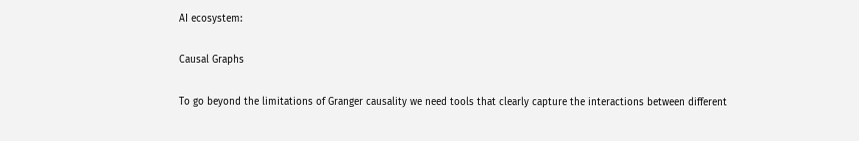AI ecosystem:

Causal Graphs

To go beyond the limitations of Granger causality we need tools that clearly capture the interactions between different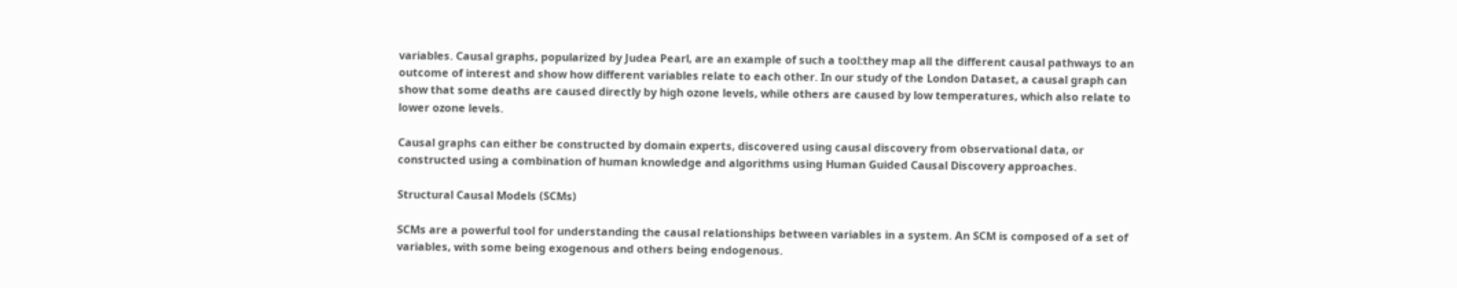variables. Causal graphs, popularized by Judea Pearl, are an example of such a tool:they map all the different causal pathways to an outcome of interest and show how different variables relate to each other. In our study of the London Dataset, a causal graph can show that some deaths are caused directly by high ozone levels, while others are caused by low temperatures, which also relate to lower ozone levels.

Causal graphs can either be constructed by domain experts, discovered using causal discovery from observational data, or constructed using a combination of human knowledge and algorithms using Human Guided Causal Discovery approaches.

Structural Causal Models (SCMs)

SCMs are a powerful tool for understanding the causal relationships between variables in a system. An SCM is composed of a set of variables, with some being exogenous and others being endogenous.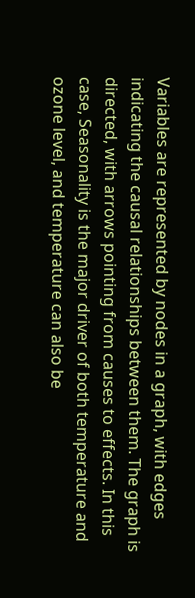Variables are represented by nodes in a graph, with edges indicating the causal relationships between them. The graph is directed, with arrows pointing from causes to effects. In this case, Seasonality is the major driver of both temperature and ozone level, and temperature can also be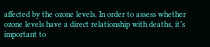affected by the ozone levels. In order to assess whether ozone levels have a direct relationship with deaths, it’s important to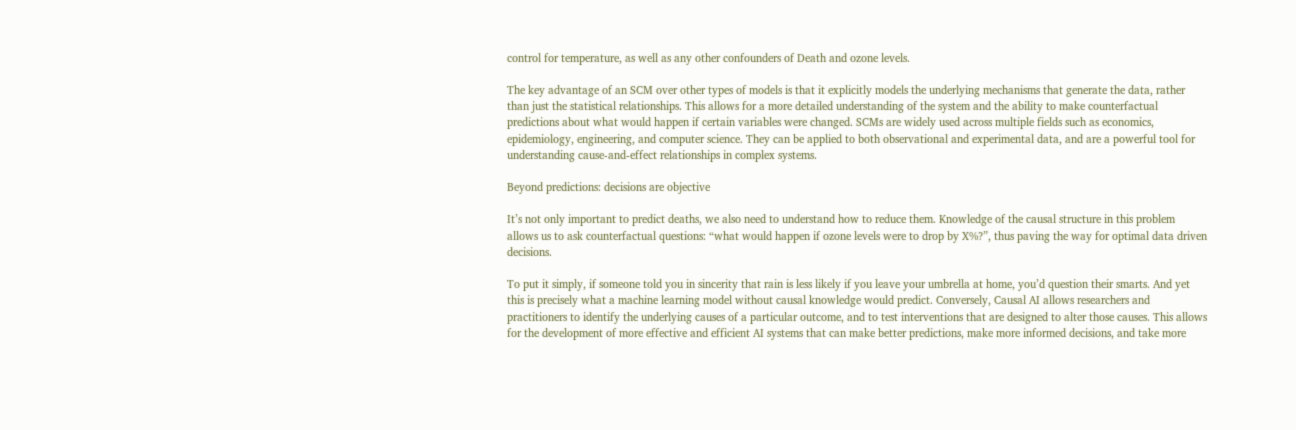control for temperature, as well as any other confounders of Death and ozone levels.

The key advantage of an SCM over other types of models is that it explicitly models the underlying mechanisms that generate the data, rather than just the statistical relationships. This allows for a more detailed understanding of the system and the ability to make counterfactual predictions about what would happen if certain variables were changed. SCMs are widely used across multiple fields such as economics, epidemiology, engineering, and computer science. They can be applied to both observational and experimental data, and are a powerful tool for understanding cause-and-effect relationships in complex systems.

Beyond predictions: decisions are objective

It’s not only important to predict deaths, we also need to understand how to reduce them. Knowledge of the causal structure in this problem allows us to ask counterfactual questions: “what would happen if ozone levels were to drop by X%?”, thus paving the way for optimal data driven decisions.

To put it simply, if someone told you in sincerity that rain is less likely if you leave your umbrella at home, you’d question their smarts. And yet this is precisely what a machine learning model without causal knowledge would predict. Conversely, Causal AI allows researchers and practitioners to identify the underlying causes of a particular outcome, and to test interventions that are designed to alter those causes. This allows for the development of more effective and efficient AI systems that can make better predictions, make more informed decisions, and take more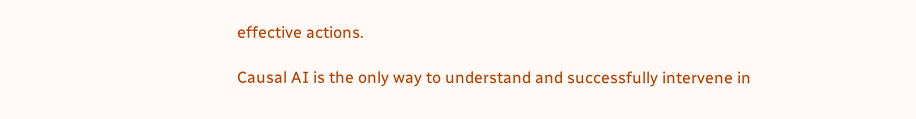effective actions.

Causal AI is the only way to understand and successfully intervene in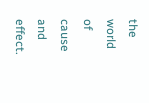the world of cause and effect.